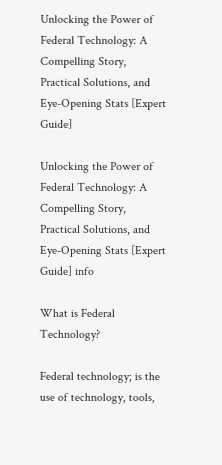Unlocking the Power of Federal Technology: A Compelling Story, Practical Solutions, and Eye-Opening Stats [Expert Guide]

Unlocking the Power of Federal Technology: A Compelling Story, Practical Solutions, and Eye-Opening Stats [Expert Guide] info

What is Federal Technology?

Federal technology; is the use of technology, tools,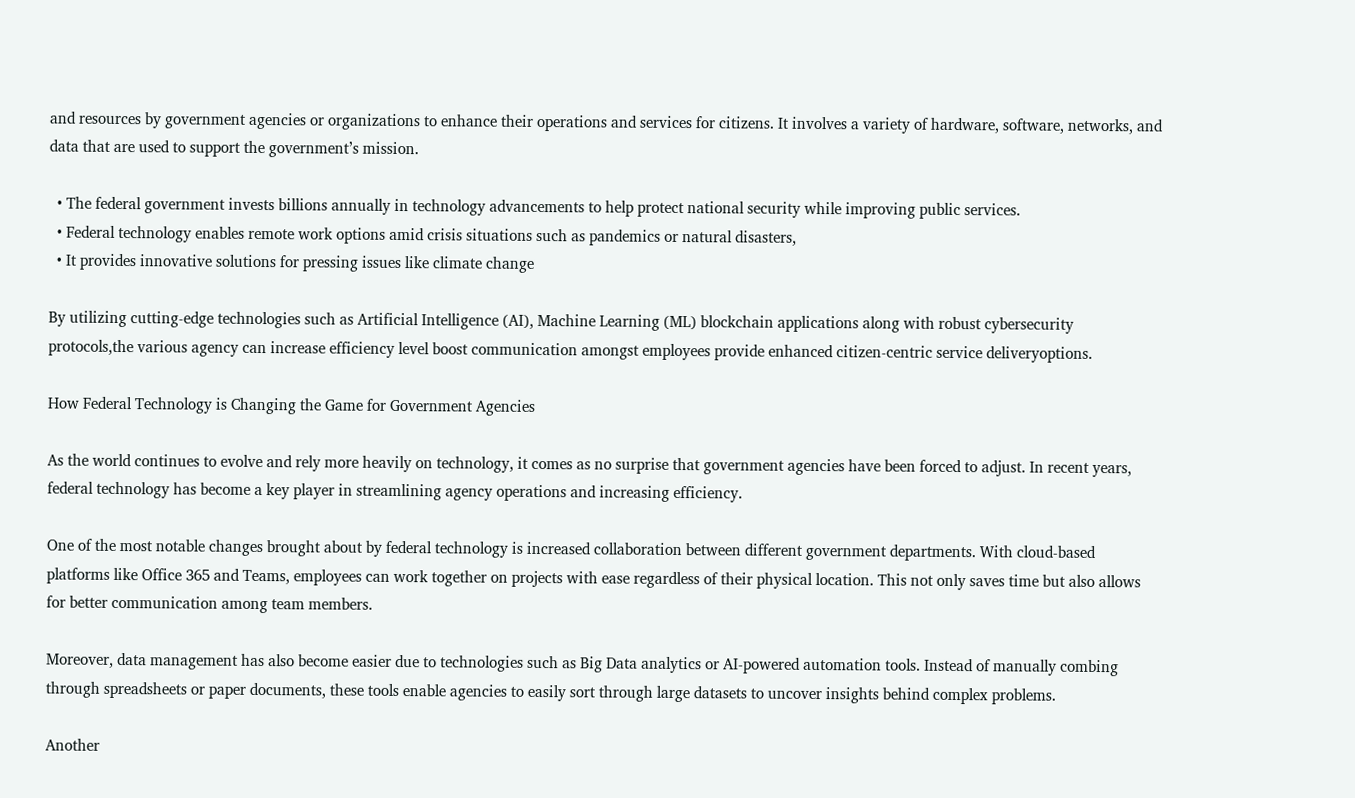and resources by government agencies or organizations to enhance their operations and services for citizens. It involves a variety of hardware, software, networks, and data that are used to support the government’s mission.

  • The federal government invests billions annually in technology advancements to help protect national security while improving public services.
  • Federal technology enables remote work options amid crisis situations such as pandemics or natural disasters,
  • It provides innovative solutions for pressing issues like climate change

By utilizing cutting-edge technologies such as Artificial Intelligence (AI), Machine Learning (ML) blockchain applications along with robust cybersecurity protocols,the various agency can increase efficiency level boost communication amongst employees provide enhanced citizen-centric service deliveryoptions.

How Federal Technology is Changing the Game for Government Agencies

As the world continues to evolve and rely more heavily on technology, it comes as no surprise that government agencies have been forced to adjust. In recent years, federal technology has become a key player in streamlining agency operations and increasing efficiency.

One of the most notable changes brought about by federal technology is increased collaboration between different government departments. With cloud-based platforms like Office 365 and Teams, employees can work together on projects with ease regardless of their physical location. This not only saves time but also allows for better communication among team members.

Moreover, data management has also become easier due to technologies such as Big Data analytics or AI-powered automation tools. Instead of manually combing through spreadsheets or paper documents, these tools enable agencies to easily sort through large datasets to uncover insights behind complex problems.

Another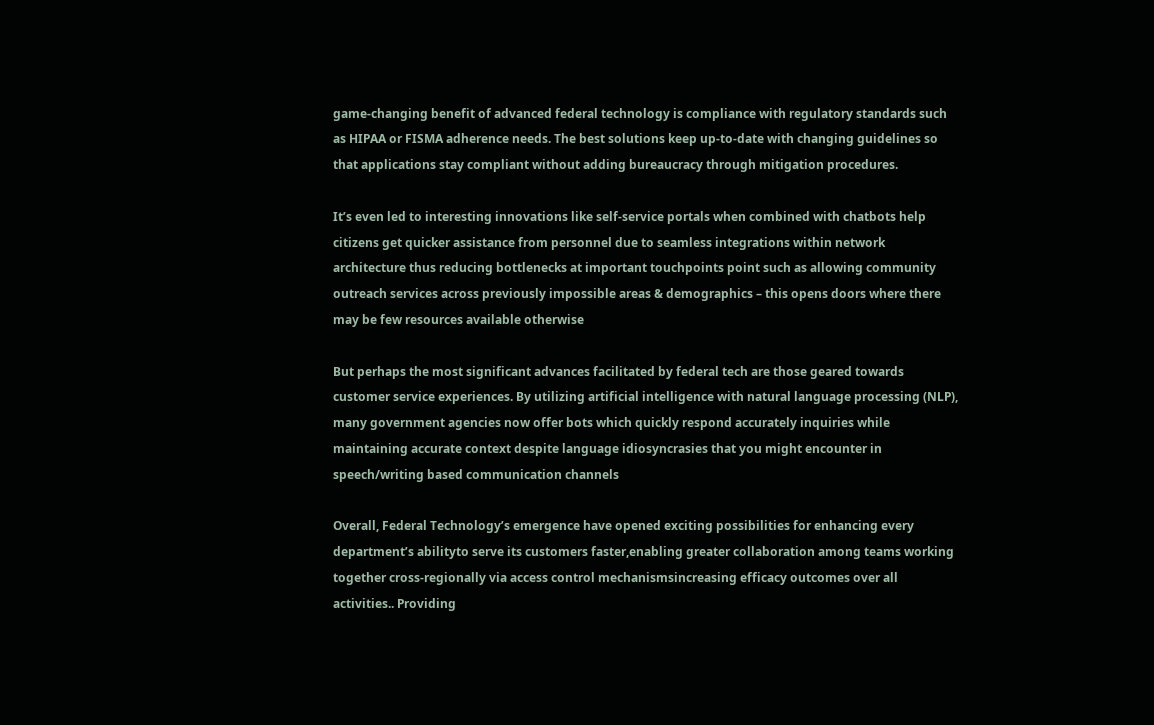game-changing benefit of advanced federal technology is compliance with regulatory standards such as HIPAA or FISMA adherence needs. The best solutions keep up-to-date with changing guidelines so that applications stay compliant without adding bureaucracy through mitigation procedures.

It’s even led to interesting innovations like self-service portals when combined with chatbots help citizens get quicker assistance from personnel due to seamless integrations within network architecture thus reducing bottlenecks at important touchpoints point such as allowing community outreach services across previously impossible areas & demographics – this opens doors where there may be few resources available otherwise

But perhaps the most significant advances facilitated by federal tech are those geared towards customer service experiences. By utilizing artificial intelligence with natural language processing (NLP), many government agencies now offer bots which quickly respond accurately inquiries while maintaining accurate context despite language idiosyncrasies that you might encounter in speech/writing based communication channels

Overall, Federal Technology’s emergence have opened exciting possibilities for enhancing every department’s abilityto serve its customers faster,enabling greater collaboration among teams working together cross-regionally via access control mechanismsincreasing efficacy outcomes over all activities.. Providing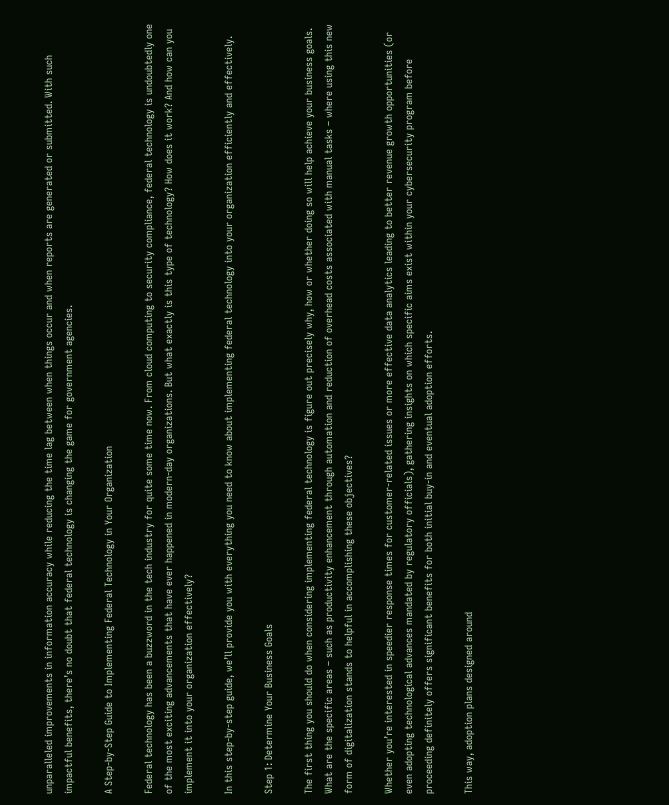unparalleled improvements in information accuracy while reducing the time lag between when things occur and when reports are generated or submitted. With such impactful benefits, there’s no doubt that federal technology is changing the game for government agencies.

A Step-by-Step Guide to Implementing Federal Technology in Your Organization

Federal technology has been a buzzword in the tech industry for quite some time now. From cloud computing to security compliance, federal technology is undoubtedly one of the most exciting advancements that have ever happened in modern-day organizations. But what exactly is this type of technology? How does it work? And how can you implement it into your organization effectively?

In this step-by-step guide, we’ll provide you with everything you need to know about implementing federal technology into your organization efficiently and effectively.

Step 1: Determine Your Business Goals

The first thing you should do when considering implementing federal technology is figure out precisely why, how or whether doing so will help achieve your business goals. What are the specific areas – such as productivity enhancement through automation and reduction of overhead costs associated with manual tasks – where using this new form of digitalization stands to helpful in accomplishing these objectives?

Whether you’re interested in speedier response times for customer-related issues or more effective data analytics leading to better revenue growth opportunities (or even adopting technological advances mandated by regulatory officials), gathering insights on which specific aims exist within your cybersecurity program before proceeding definitely offers significant benefits for both initial buy-in and eventual adoption efforts.

This way, adoption plans designed around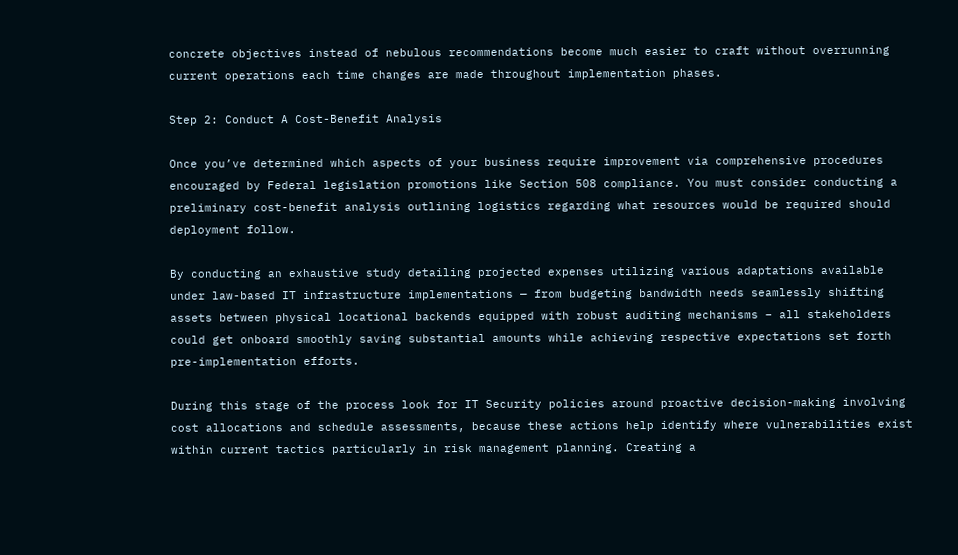concrete objectives instead of nebulous recommendations become much easier to craft without overrunning current operations each time changes are made throughout implementation phases.

Step 2: Conduct A Cost-Benefit Analysis

Once you’ve determined which aspects of your business require improvement via comprehensive procedures encouraged by Federal legislation promotions like Section 508 compliance. You must consider conducting a preliminary cost-benefit analysis outlining logistics regarding what resources would be required should deployment follow.

By conducting an exhaustive study detailing projected expenses utilizing various adaptations available under law-based IT infrastructure implementations — from budgeting bandwidth needs seamlessly shifting assets between physical locational backends equipped with robust auditing mechanisms – all stakeholders could get onboard smoothly saving substantial amounts while achieving respective expectations set forth pre-implementation efforts.

During this stage of the process look for IT Security policies around proactive decision-making involving cost allocations and schedule assessments, because these actions help identify where vulnerabilities exist within current tactics particularly in risk management planning. Creating a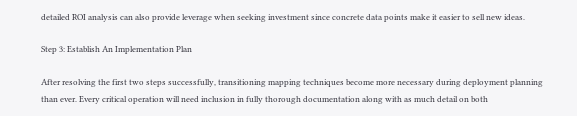detailed ROI analysis can also provide leverage when seeking investment since concrete data points make it easier to sell new ideas.

Step 3: Establish An Implementation Plan

After resolving the first two steps successfully, transitioning mapping techniques become more necessary during deployment planning than ever. Every critical operation will need inclusion in fully thorough documentation along with as much detail on both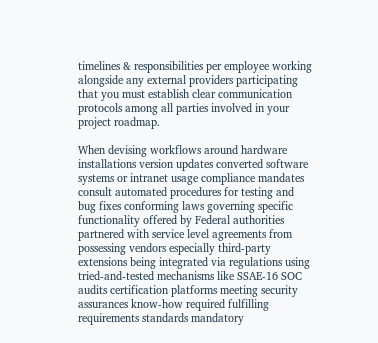timelines & responsibilities per employee working alongside any external providers participating that you must establish clear communication protocols among all parties involved in your project roadmap.

When devising workflows around hardware installations version updates converted software systems or intranet usage compliance mandates consult automated procedures for testing and bug fixes conforming laws governing specific functionality offered by Federal authorities partnered with service level agreements from possessing vendors especially third-party extensions being integrated via regulations using tried-and-tested mechanisms like SSAE-16 SOC audits certification platforms meeting security assurances know-how required fulfilling requirements standards mandatory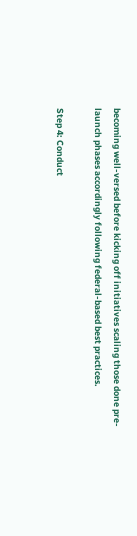becoming well-versed before kicking off initiatives scaling those done pre-launch phases accordingly following federal-based best practices.

Step 4: Conduct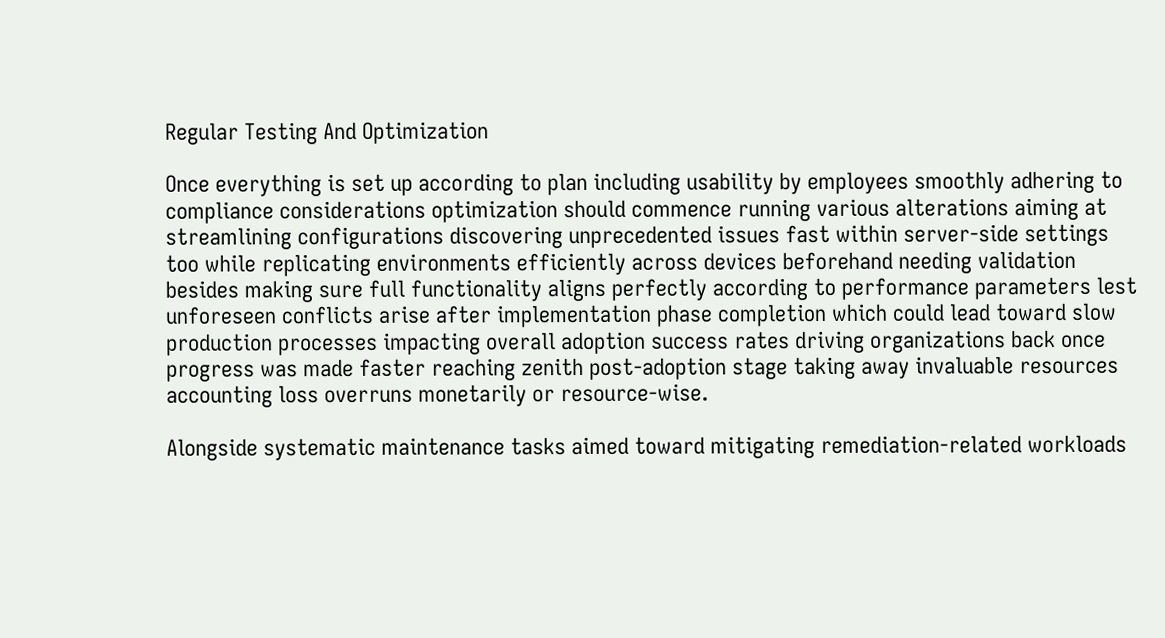Regular Testing And Optimization

Once everything is set up according to plan including usability by employees smoothly adhering to compliance considerations optimization should commence running various alterations aiming at streamlining configurations discovering unprecedented issues fast within server-side settings too while replicating environments efficiently across devices beforehand needing validation besides making sure full functionality aligns perfectly according to performance parameters lest unforeseen conflicts arise after implementation phase completion which could lead toward slow production processes impacting overall adoption success rates driving organizations back once progress was made faster reaching zenith post-adoption stage taking away invaluable resources accounting loss overruns monetarily or resource-wise.

Alongside systematic maintenance tasks aimed toward mitigating remediation-related workloads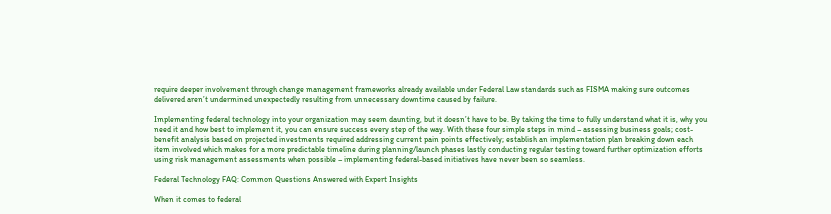require deeper involvement through change management frameworks already available under Federal Law standards such as FISMA making sure outcomes delivered aren’t undermined unexpectedly resulting from unnecessary downtime caused by failure.

Implementing federal technology into your organization may seem daunting, but it doesn’t have to be. By taking the time to fully understand what it is, why you need it and how best to implement it, you can ensure success every step of the way. With these four simple steps in mind – assessing business goals; cost-benefit analysis based on projected investments required addressing current pain points effectively; establish an implementation plan breaking down each item involved which makes for a more predictable timeline during planning/launch phases lastly conducting regular testing toward further optimization efforts using risk management assessments when possible – implementing federal-based initiatives have never been so seamless.

Federal Technology FAQ: Common Questions Answered with Expert Insights

When it comes to federal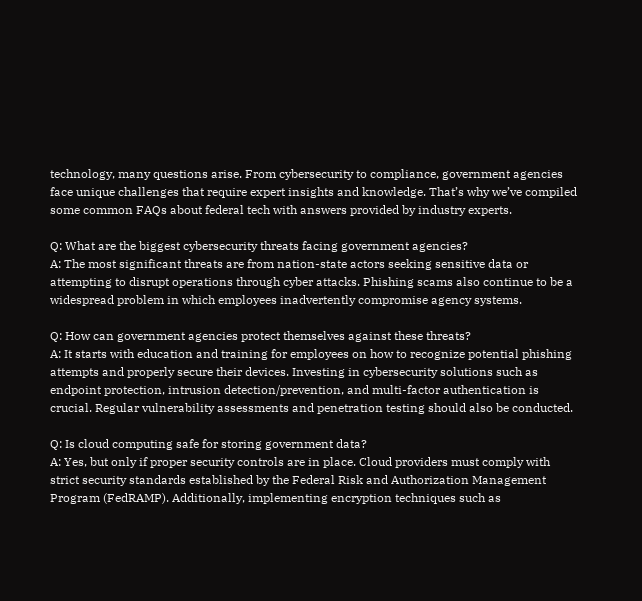technology, many questions arise. From cybersecurity to compliance, government agencies face unique challenges that require expert insights and knowledge. That’s why we’ve compiled some common FAQs about federal tech with answers provided by industry experts.

Q: What are the biggest cybersecurity threats facing government agencies?
A: The most significant threats are from nation-state actors seeking sensitive data or attempting to disrupt operations through cyber attacks. Phishing scams also continue to be a widespread problem in which employees inadvertently compromise agency systems.

Q: How can government agencies protect themselves against these threats?
A: It starts with education and training for employees on how to recognize potential phishing attempts and properly secure their devices. Investing in cybersecurity solutions such as endpoint protection, intrusion detection/prevention, and multi-factor authentication is crucial. Regular vulnerability assessments and penetration testing should also be conducted.

Q: Is cloud computing safe for storing government data?
A: Yes, but only if proper security controls are in place. Cloud providers must comply with strict security standards established by the Federal Risk and Authorization Management Program (FedRAMP). Additionally, implementing encryption techniques such as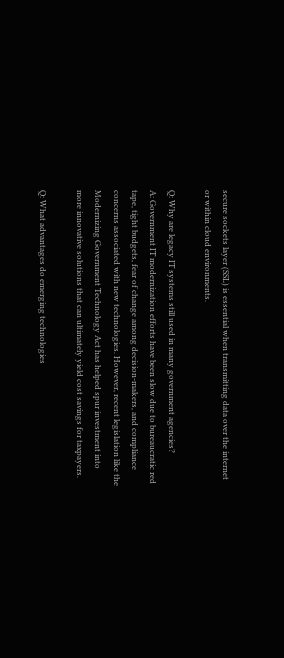secure sockets layer (SSL) is essential when transmitting data over the internet or within cloud environments.

Q: Why are legacy IT systems still used in many government agencies?
A: Government IT modernization efforts have been slow due to bureaucratic red tape, tight budgets, fear of change among decision-makers, and compliance concerns associated with new technologies. However, recent legislation like the Modernizing Government Technology Act has helped spur investment into more innovative solutions that can ultimately yield cost savings for taxpayers.

Q: What advantages do emerging technologies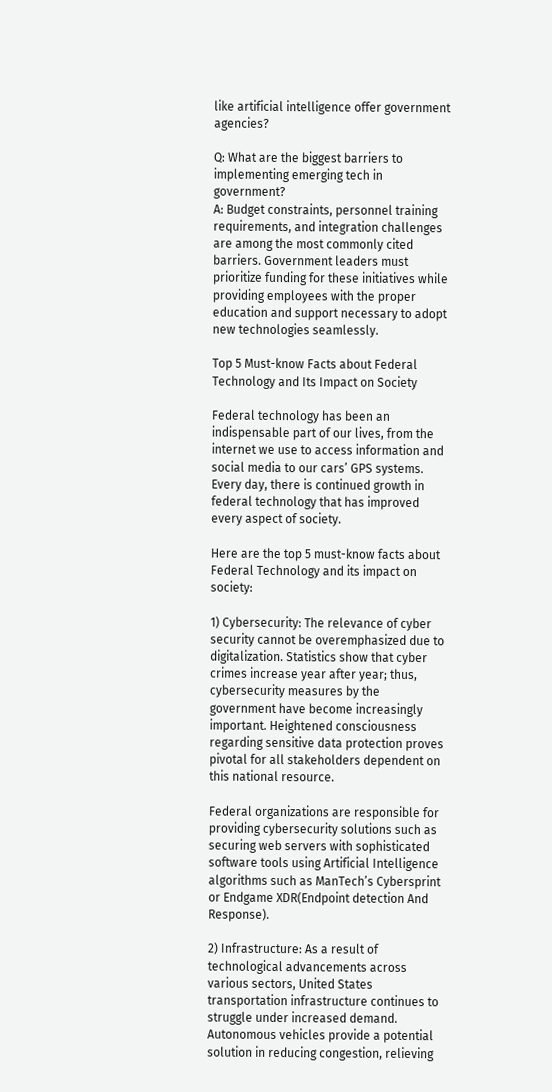like artificial intelligence offer government agencies?

Q: What are the biggest barriers to implementing emerging tech in government?
A: Budget constraints, personnel training requirements, and integration challenges are among the most commonly cited barriers. Government leaders must prioritize funding for these initiatives while providing employees with the proper education and support necessary to adopt new technologies seamlessly.

Top 5 Must-know Facts about Federal Technology and Its Impact on Society

Federal technology has been an indispensable part of our lives, from the internet we use to access information and social media to our cars’ GPS systems. Every day, there is continued growth in federal technology that has improved every aspect of society.

Here are the top 5 must-know facts about Federal Technology and its impact on society:

1) Cybersecurity: The relevance of cyber security cannot be overemphasized due to digitalization. Statistics show that cyber crimes increase year after year; thus, cybersecurity measures by the government have become increasingly important. Heightened consciousness regarding sensitive data protection proves pivotal for all stakeholders dependent on this national resource.

Federal organizations are responsible for providing cybersecurity solutions such as securing web servers with sophisticated software tools using Artificial Intelligence algorithms such as ManTech’s Cybersprint or Endgame XDR(Endpoint detection And Response).

2) Infrastructure: As a result of technological advancements across various sectors, United States transportation infrastructure continues to struggle under increased demand. Autonomous vehicles provide a potential solution in reducing congestion, relieving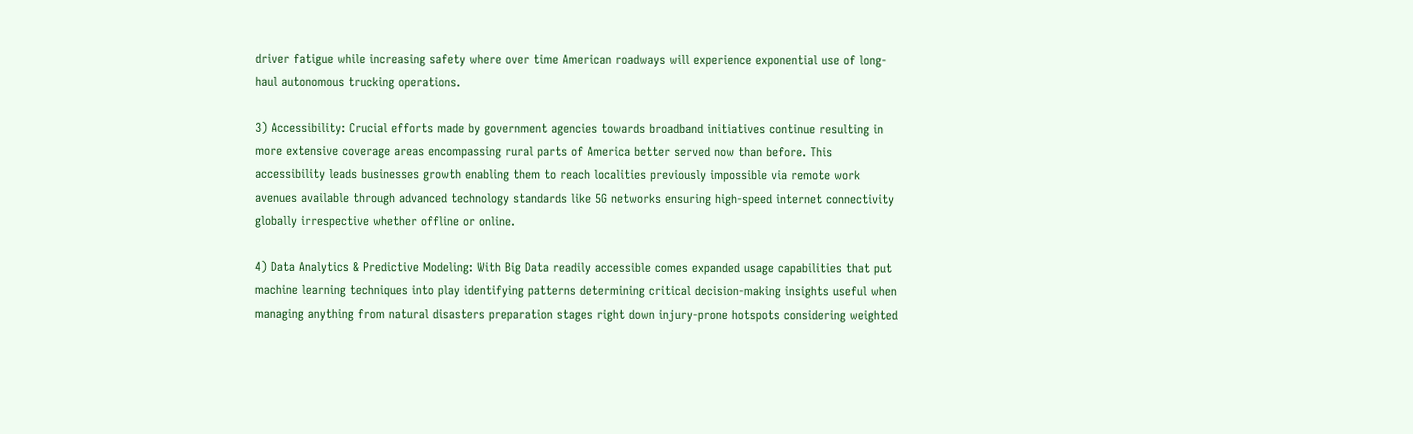driver fatigue while increasing safety where over time American roadways will experience exponential use of long-haul autonomous trucking operations.

3) Accessibility: Crucial efforts made by government agencies towards broadband initiatives continue resulting in more extensive coverage areas encompassing rural parts of America better served now than before. This accessibility leads businesses growth enabling them to reach localities previously impossible via remote work avenues available through advanced technology standards like 5G networks ensuring high-speed internet connectivity globally irrespective whether offline or online.

4) Data Analytics & Predictive Modeling: With Big Data readily accessible comes expanded usage capabilities that put machine learning techniques into play identifying patterns determining critical decision-making insights useful when managing anything from natural disasters preparation stages right down injury-prone hotspots considering weighted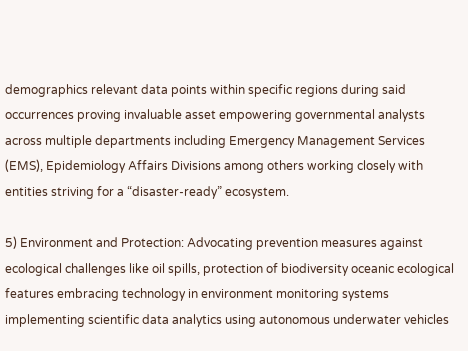demographics relevant data points within specific regions during said occurrences proving invaluable asset empowering governmental analysts across multiple departments including Emergency Management Services (EMS), Epidemiology Affairs Divisions among others working closely with entities striving for a “disaster-ready” ecosystem.

5) Environment and Protection: Advocating prevention measures against ecological challenges like oil spills, protection of biodiversity oceanic ecological features embracing technology in environment monitoring systems implementing scientific data analytics using autonomous underwater vehicles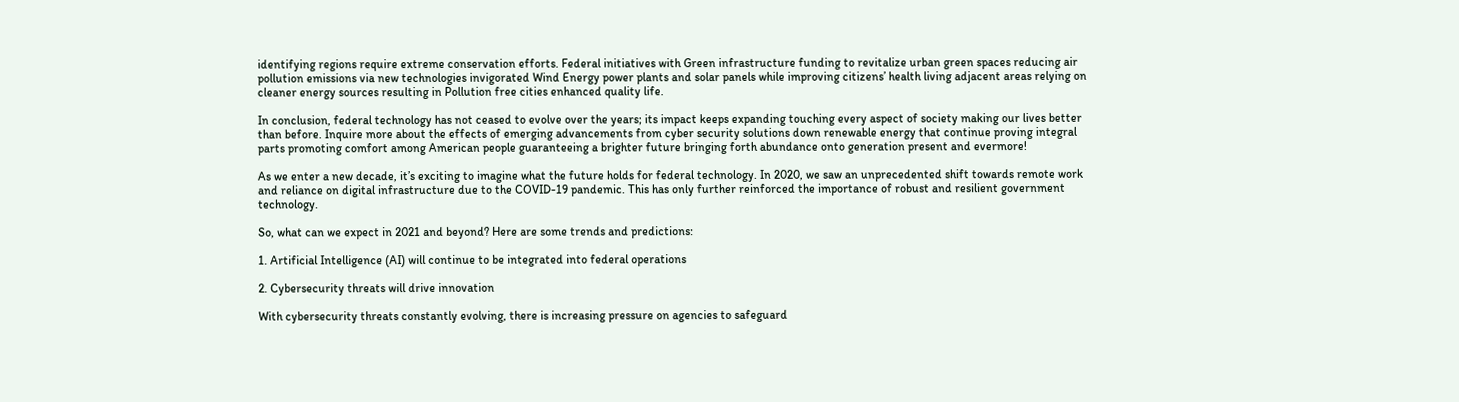identifying regions require extreme conservation efforts. Federal initiatives with Green infrastructure funding to revitalize urban green spaces reducing air pollution emissions via new technologies invigorated Wind Energy power plants and solar panels while improving citizens’ health living adjacent areas relying on cleaner energy sources resulting in Pollution free cities enhanced quality life.

In conclusion, federal technology has not ceased to evolve over the years; its impact keeps expanding touching every aspect of society making our lives better than before. Inquire more about the effects of emerging advancements from cyber security solutions down renewable energy that continue proving integral parts promoting comfort among American people guaranteeing a brighter future bringing forth abundance onto generation present and evermore!

As we enter a new decade, it’s exciting to imagine what the future holds for federal technology. In 2020, we saw an unprecedented shift towards remote work and reliance on digital infrastructure due to the COVID-19 pandemic. This has only further reinforced the importance of robust and resilient government technology.

So, what can we expect in 2021 and beyond? Here are some trends and predictions:

1. Artificial Intelligence (AI) will continue to be integrated into federal operations

2. Cybersecurity threats will drive innovation

With cybersecurity threats constantly evolving, there is increasing pressure on agencies to safeguard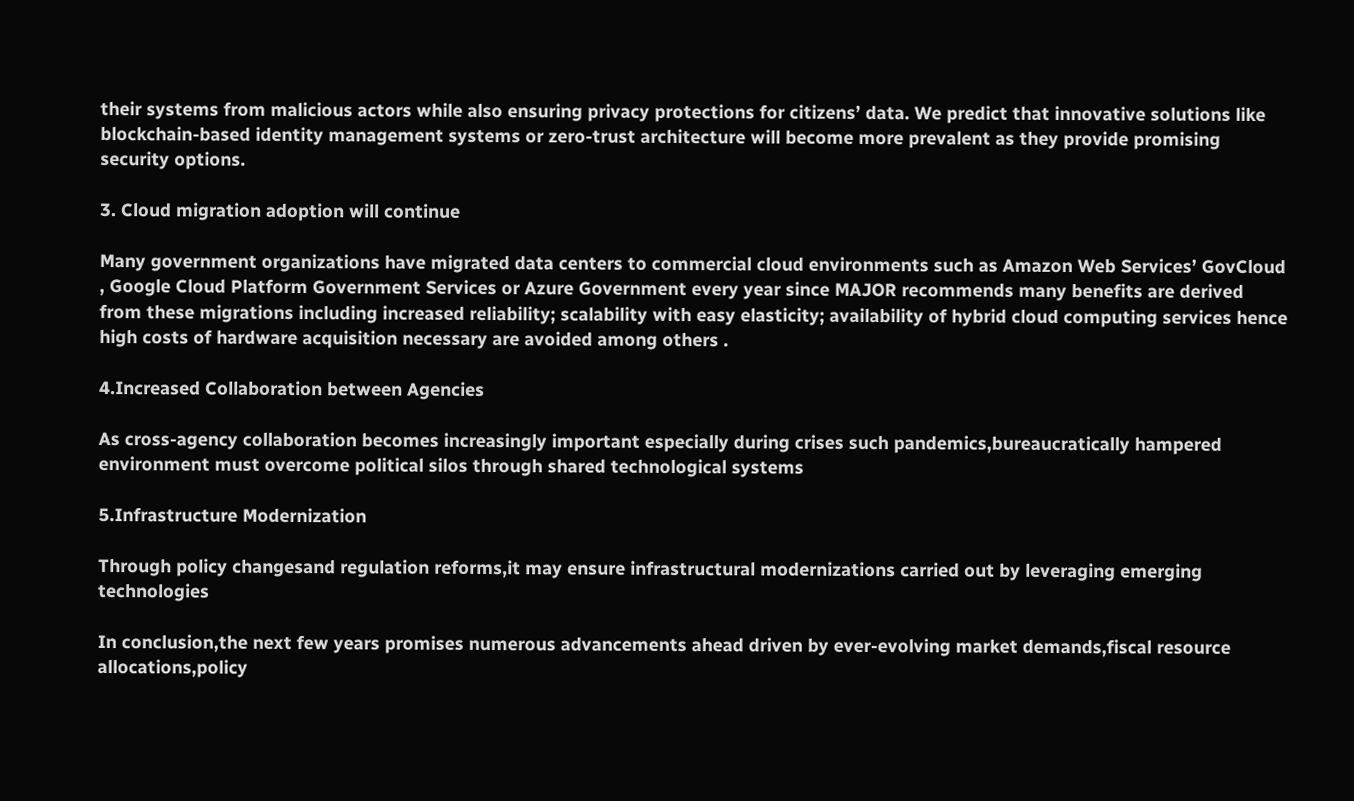their systems from malicious actors while also ensuring privacy protections for citizens’ data. We predict that innovative solutions like blockchain-based identity management systems or zero-trust architecture will become more prevalent as they provide promising security options.

3. Cloud migration adoption will continue

Many government organizations have migrated data centers to commercial cloud environments such as Amazon Web Services’ GovCloud , Google Cloud Platform Government Services or Azure Government every year since MAJOR recommends many benefits are derived from these migrations including increased reliability; scalability with easy elasticity; availability of hybrid cloud computing services hence high costs of hardware acquisition necessary are avoided among others .

4.Increased Collaboration between Agencies

As cross-agency collaboration becomes increasingly important especially during crises such pandemics,bureaucratically hampered environment must overcome political silos through shared technological systems

5.Infrastructure Modernization

Through policy changesand regulation reforms,it may ensure infrastructural modernizations carried out by leveraging emerging technologies

In conclusion,the next few years promises numerous advancements ahead driven by ever-evolving market demands,fiscal resource allocations,policy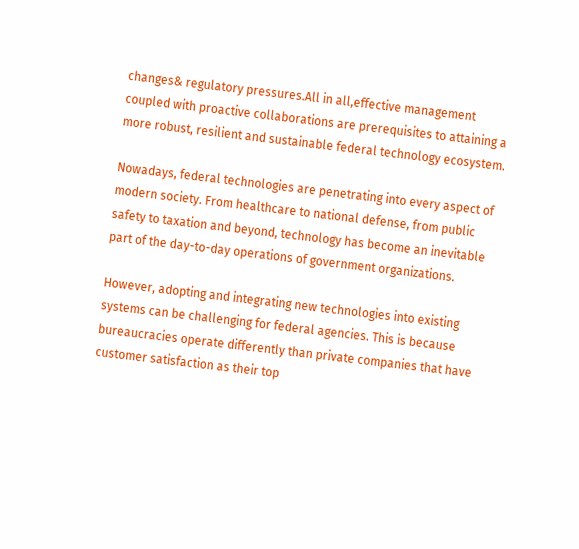changes& regulatory pressures.All in all,effective management coupled with proactive collaborations are prerequisites to attaining a more robust, resilient and sustainable federal technology ecosystem.

Nowadays, federal technologies are penetrating into every aspect of modern society. From healthcare to national defense, from public safety to taxation and beyond, technology has become an inevitable part of the day-to-day operations of government organizations.

However, adopting and integrating new technologies into existing systems can be challenging for federal agencies. This is because bureaucracies operate differently than private companies that have customer satisfaction as their top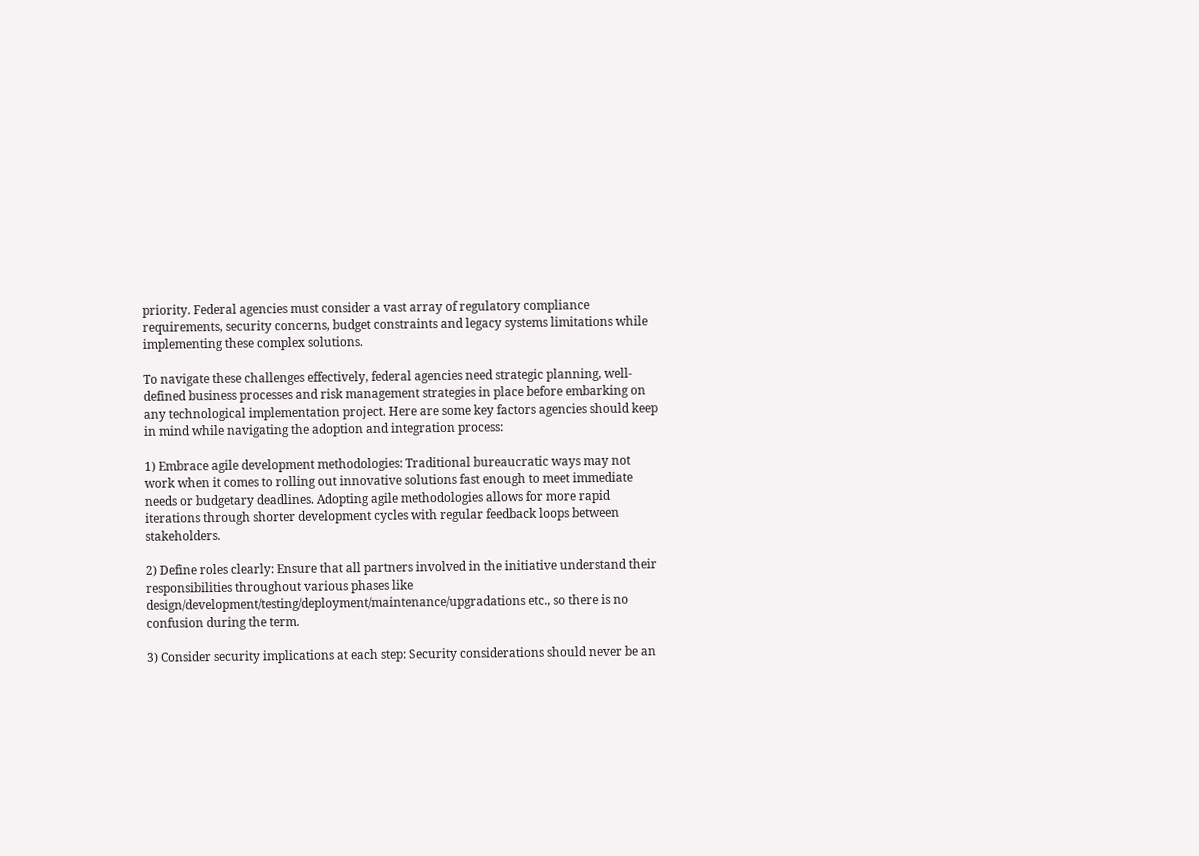priority. Federal agencies must consider a vast array of regulatory compliance requirements, security concerns, budget constraints and legacy systems limitations while implementing these complex solutions.

To navigate these challenges effectively, federal agencies need strategic planning, well-defined business processes and risk management strategies in place before embarking on any technological implementation project. Here are some key factors agencies should keep in mind while navigating the adoption and integration process:

1) Embrace agile development methodologies: Traditional bureaucratic ways may not work when it comes to rolling out innovative solutions fast enough to meet immediate needs or budgetary deadlines. Adopting agile methodologies allows for more rapid iterations through shorter development cycles with regular feedback loops between stakeholders.

2) Define roles clearly: Ensure that all partners involved in the initiative understand their responsibilities throughout various phases like design/development/testing/deployment/maintenance/upgradations etc., so there is no confusion during the term.

3) Consider security implications at each step: Security considerations should never be an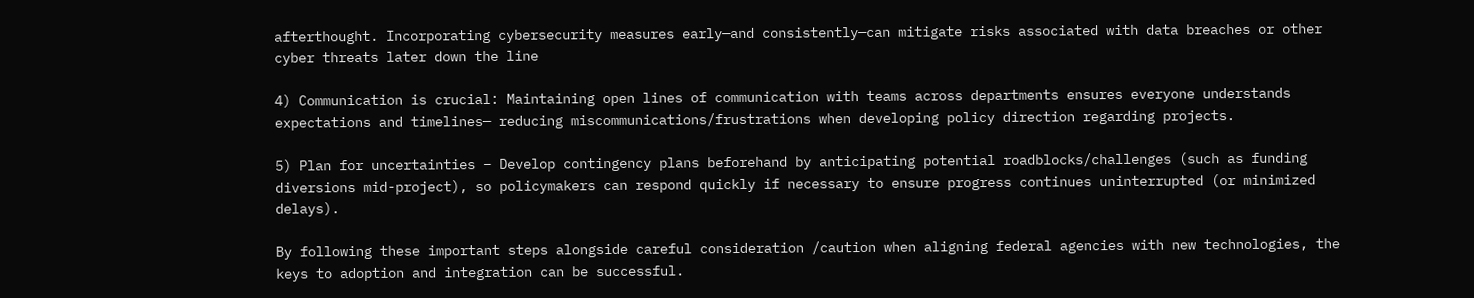afterthought. Incorporating cybersecurity measures early—and consistently—can mitigate risks associated with data breaches or other cyber threats later down the line

4) Communication is crucial: Maintaining open lines of communication with teams across departments ensures everyone understands expectations and timelines— reducing miscommunications/frustrations when developing policy direction regarding projects.

5) Plan for uncertainties – Develop contingency plans beforehand by anticipating potential roadblocks/challenges (such as funding diversions mid-project), so policymakers can respond quickly if necessary to ensure progress continues uninterrupted (or minimized delays).

By following these important steps alongside careful consideration /caution when aligning federal agencies with new technologies, the keys to adoption and integration can be successful.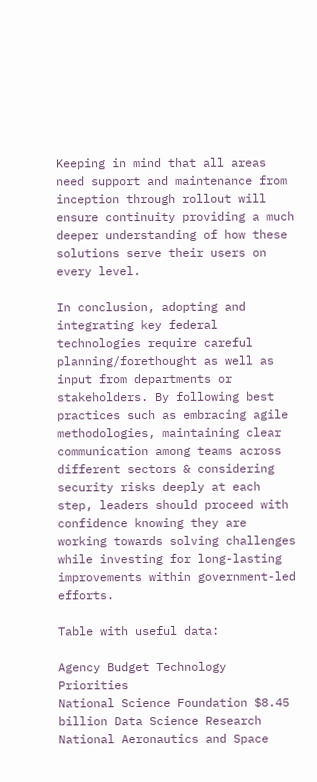Keeping in mind that all areas need support and maintenance from inception through rollout will ensure continuity providing a much deeper understanding of how these solutions serve their users on every level.

In conclusion, adopting and integrating key federal technologies require careful planning/forethought as well as input from departments or stakeholders. By following best practices such as embracing agile methodologies, maintaining clear communication among teams across different sectors & considering security risks deeply at each step, leaders should proceed with confidence knowing they are working towards solving challenges while investing for long-lasting improvements within government-led efforts.

Table with useful data:

Agency Budget Technology Priorities
National Science Foundation $8.45 billion Data Science Research
National Aeronautics and Space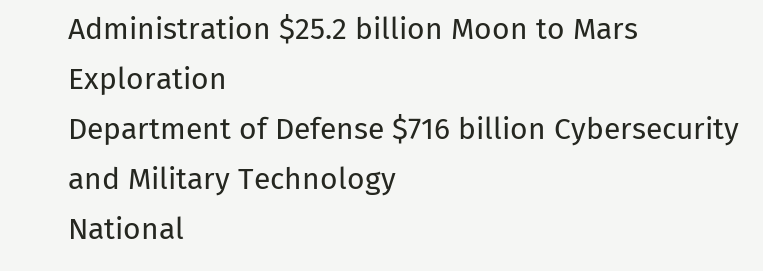Administration $25.2 billion Moon to Mars Exploration
Department of Defense $716 billion Cybersecurity and Military Technology
National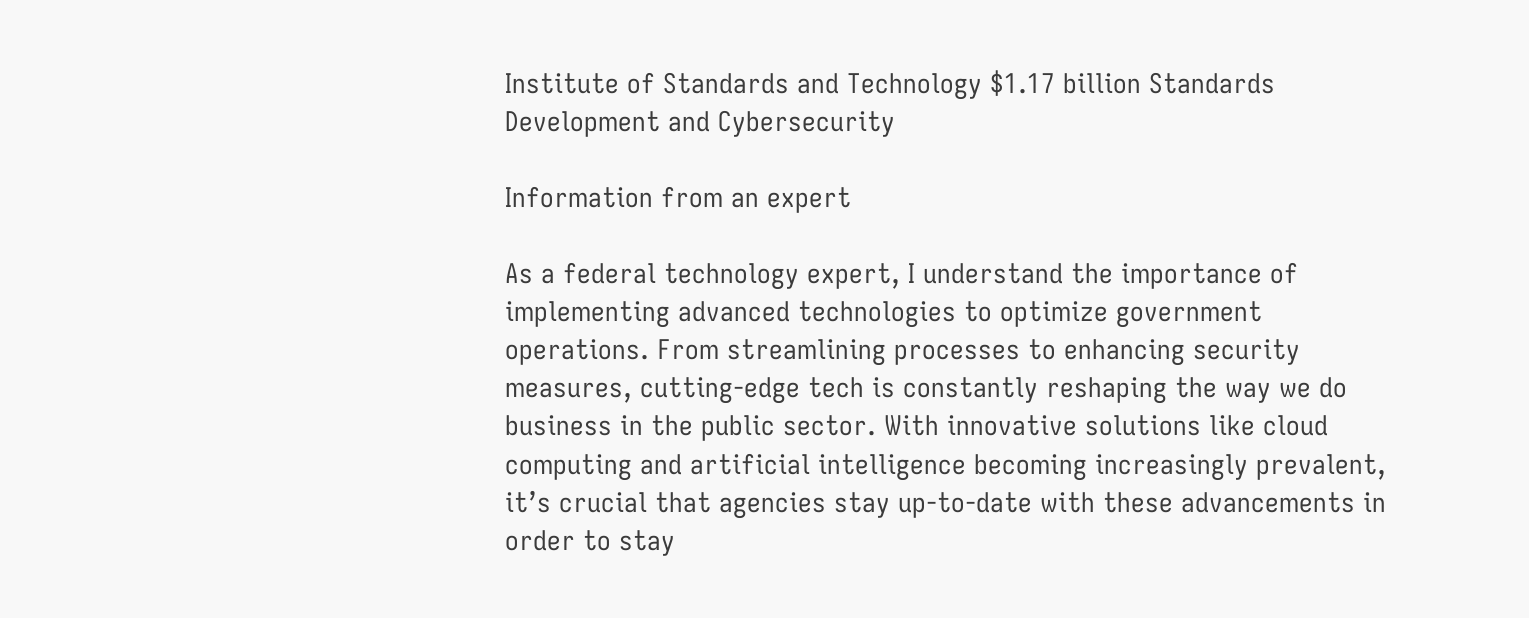Institute of Standards and Technology $1.17 billion Standards Development and Cybersecurity

Information from an expert

As a federal technology expert, I understand the importance of implementing advanced technologies to optimize government operations. From streamlining processes to enhancing security measures, cutting-edge tech is constantly reshaping the way we do business in the public sector. With innovative solutions like cloud computing and artificial intelligence becoming increasingly prevalent, it’s crucial that agencies stay up-to-date with these advancements in order to stay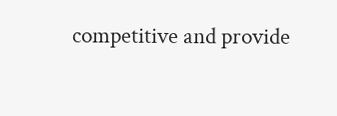competitive and provide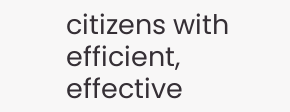citizens with efficient, effective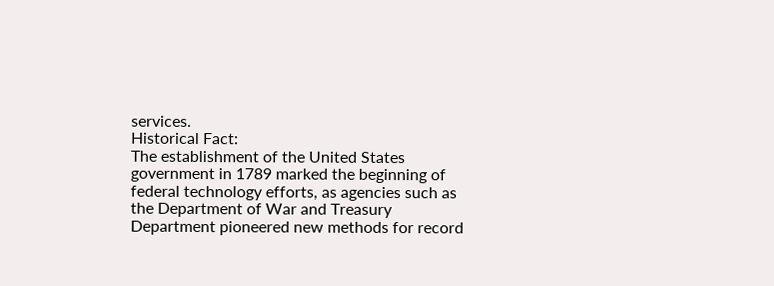services.
Historical Fact:
The establishment of the United States government in 1789 marked the beginning of federal technology efforts, as agencies such as the Department of War and Treasury Department pioneered new methods for record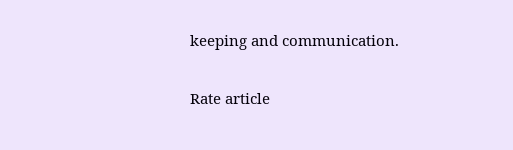keeping and communication.

Rate article